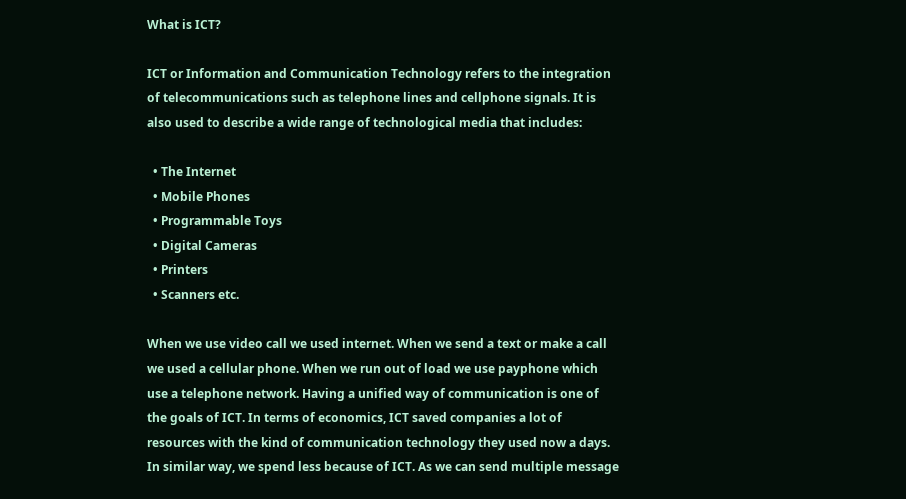What is ICT?

ICT or Information and Communication Technology refers to the integration of telecommunications such as telephone lines and cellphone signals. It is also used to describe a wide range of technological media that includes:

  • The Internet
  • Mobile Phones
  • Programmable Toys
  • Digital Cameras
  • Printers
  • Scanners etc.

When we use video call we used internet. When we send a text or make a call we used a cellular phone. When we run out of load we use payphone which use a telephone network. Having a unified way of communication is one of the goals of ICT. In terms of economics, ICT saved companies a lot of resources with the kind of communication technology they used now a days. In similar way, we spend less because of ICT. As we can send multiple message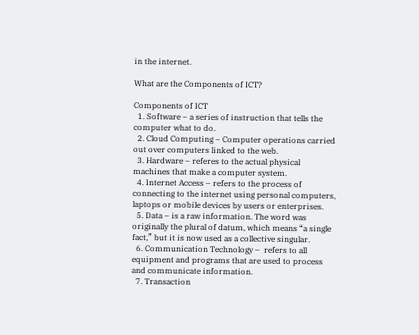in the internet.

What are the Components of ICT?

Components of ICT
  1. Software – a series of instruction that tells the computer what to do.
  2. Cloud Computing – Computer operations carried out over computers linked to the web.
  3. Hardware – referes to the actual physical machines that make a computer system.
  4. Internet Access – refers to the process of connecting to the internet using personal computers, laptops or mobile devices by users or enterprises.
  5. Data – is a raw information. The word was originally the plural of datum, which means “a single fact,” but it is now used as a collective singular.
  6. Communication Technology –  refers to all equipment and programs that are used to process and communicate information.
  7. Transaction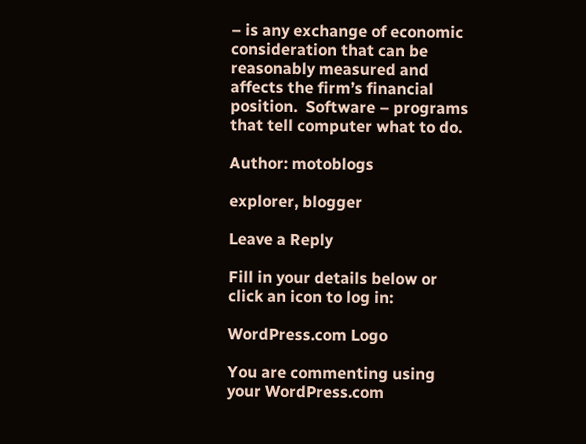– is any exchange of economic consideration that can be reasonably measured and affects the firm’s financial position.  Software – programs that tell computer what to do.

Author: motoblogs

explorer, blogger

Leave a Reply

Fill in your details below or click an icon to log in:

WordPress.com Logo

You are commenting using your WordPress.com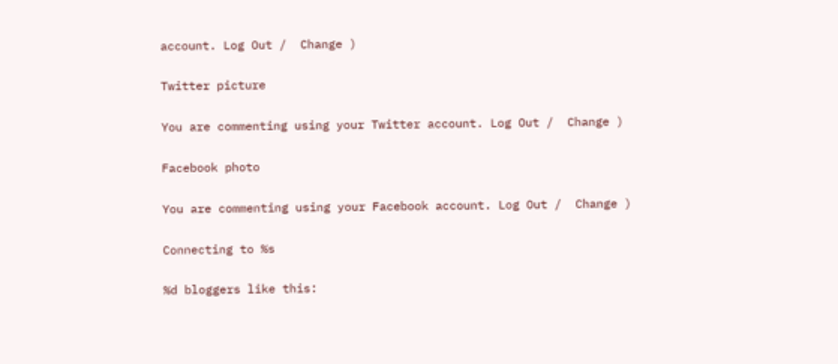account. Log Out /  Change )

Twitter picture

You are commenting using your Twitter account. Log Out /  Change )

Facebook photo

You are commenting using your Facebook account. Log Out /  Change )

Connecting to %s

%d bloggers like this: